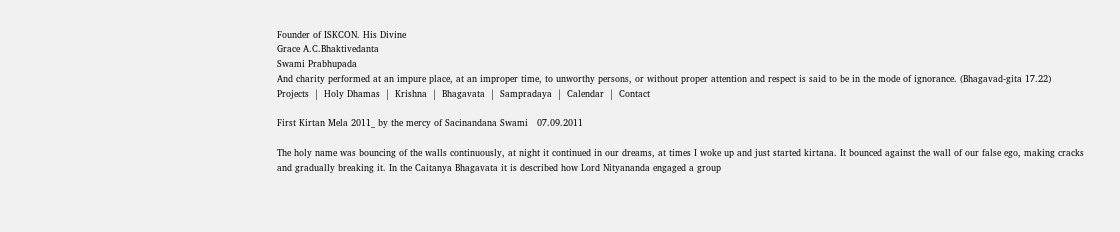Founder of ISKCON. His Divine
Grace A.C.Bhaktivedanta
Swami Prabhupada
And charity performed at an impure place, at an improper time, to unworthy persons, or without proper attention and respect is said to be in the mode of ignorance. (Bhagavad-gita 17.22)
Projects  |  Holy Dhamas  |  Krishna  |  Bhagavata  |  Sampradaya  |  Calendar  |  Contact

First Kirtan Mela 2011_ by the mercy of Sacinandana Swami   07.09.2011

The holy name was bouncing of the walls continuously, at night it continued in our dreams, at times I woke up and just started kirtana. It bounced against the wall of our false ego, making cracks and gradually breaking it. In the Caitanya Bhagavata it is described how Lord Nityananda engaged a group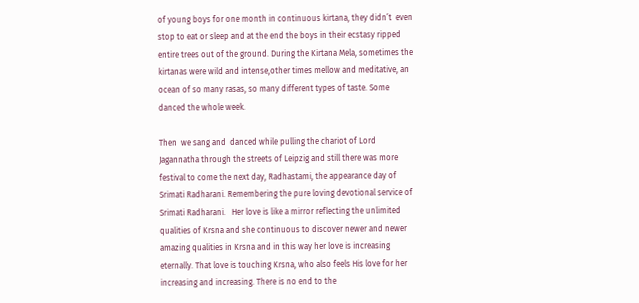of young boys for one month in continuous kirtana, they didn’t  even stop to eat or sleep and at the end the boys in their ecstasy ripped  entire trees out of the ground. During the Kirtana Mela, sometimes the kirtanas were wild and intense,other times mellow and meditative, an ocean of so many rasas, so many different types of taste. Some danced the whole week.

Then  we sang and  danced while pulling the chariot of Lord Jagannatha through the streets of Leipzig and still there was more festival to come the next day, Radhastami, the appearance day of Srimati Radharani. Remembering the pure loving devotional service of Srimati Radharani.   Her love is like a mirror reflecting the unlimited qualities of Krsna and she continuous to discover newer and newer amazing qualities in Krsna and in this way her love is increasing eternally. That love is touching Krsna, who also feels His love for her increasing and increasing. There is no end to the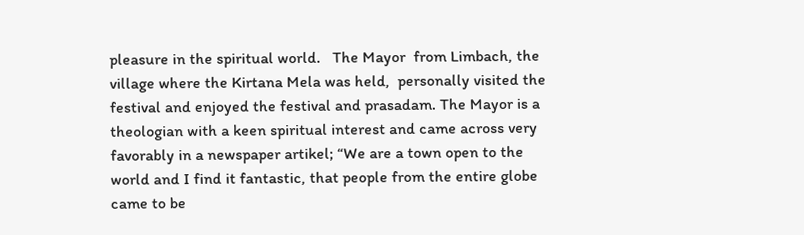pleasure in the spiritual world.   The Mayor  from Limbach, the village where the Kirtana Mela was held,  personally visited the festival and enjoyed the festival and prasadam. The Mayor is a theologian with a keen spiritual interest and came across very favorably in a newspaper artikel; “We are a town open to the world and I find it fantastic, that people from the entire globe came to be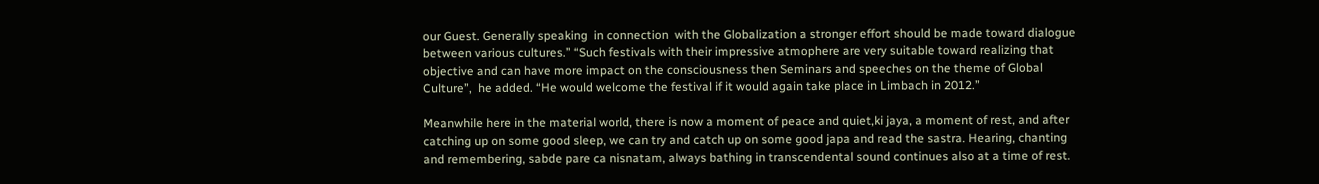our Guest. Generally speaking  in connection  with the Globalization a stronger effort should be made toward dialogue between various cultures.” “Such festivals with their impressive atmophere are very suitable toward realizing that objective and can have more impact on the consciousness then Seminars and speeches on the theme of Global Culture”,  he added. “He would welcome the festival if it would again take place in Limbach in 2012.”

Meanwhile here in the material world, there is now a moment of peace and quiet,ki jaya, a moment of rest, and after catching up on some good sleep, we can try and catch up on some good japa and read the sastra. Hearing, chanting and remembering, sabde pare ca nisnatam, always bathing in transcendental sound continues also at a time of rest.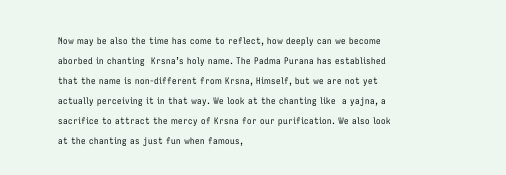Now may be also the time has come to reflect, how deeply can we become aborbed in chanting  Krsna’s holy name. The Padma Purana has established that the name is non-different from Krsna, Himself, but we are not yet actually perceiving it in that way. We look at the chanting like  a yajna, a sacrifice to attract the mercy of Krsna for our purification. We also look at the chanting as just fun when famous,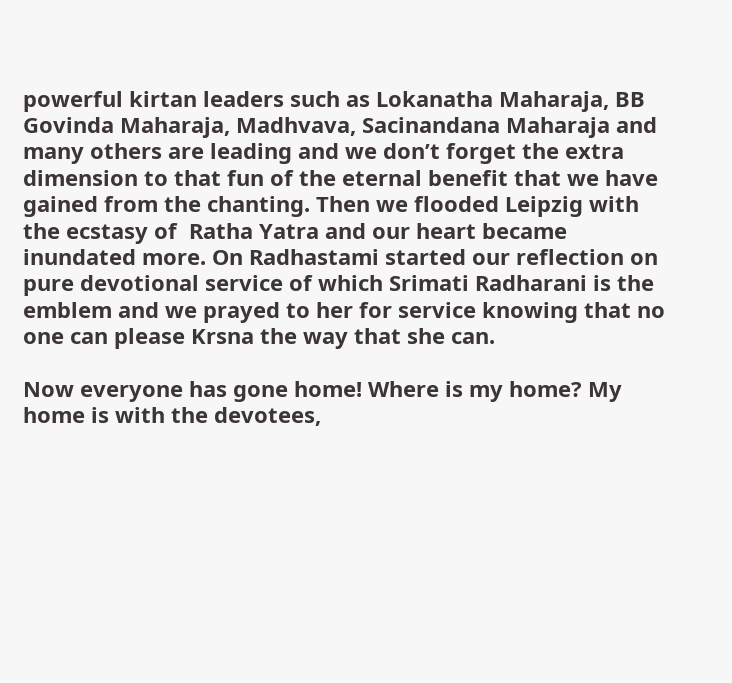powerful kirtan leaders such as Lokanatha Maharaja, BB Govinda Maharaja, Madhvava, Sacinandana Maharaja and many others are leading and we don’t forget the extra dimension to that fun of the eternal benefit that we have gained from the chanting. Then we flooded Leipzig with the ecstasy of  Ratha Yatra and our heart became inundated more. On Radhastami started our reflection on pure devotional service of which Srimati Radharani is the emblem and we prayed to her for service knowing that no one can please Krsna the way that she can.

Now everyone has gone home! Where is my home? My home is with the devotees,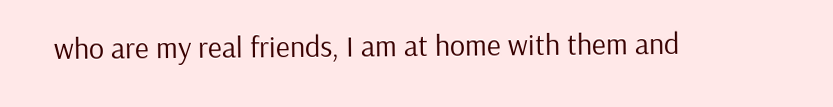who are my real friends, I am at home with them and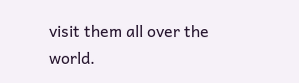visit them all over the world.